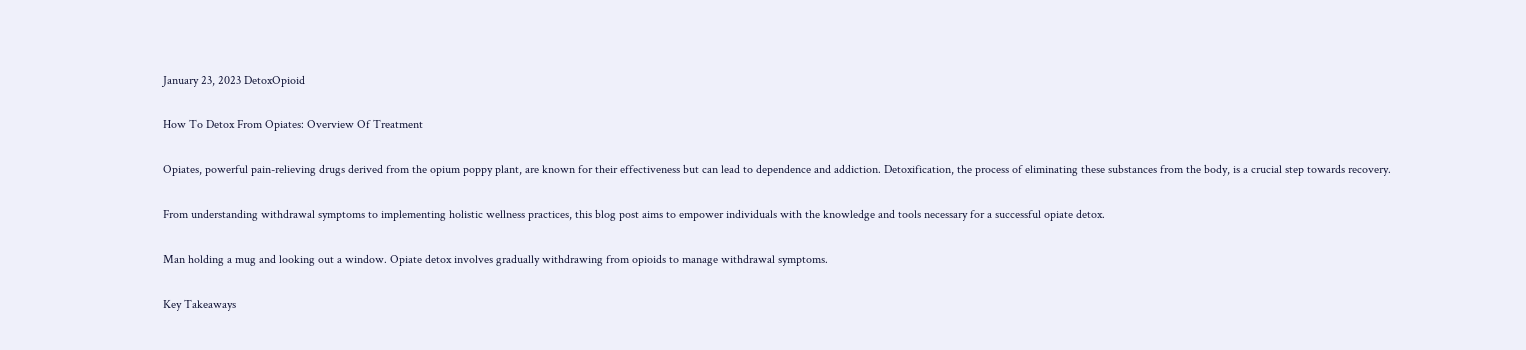January 23, 2023 DetoxOpioid

How To Detox From Opiates: Overview Of Treatment

Opiates, powerful pain-relieving drugs derived from the opium poppy plant, are known for their effectiveness but can lead to dependence and addiction. Detoxification, the process of eliminating these substances from the body, is a crucial step towards recovery.

From understanding withdrawal symptoms to implementing holistic wellness practices, this blog post aims to empower individuals with the knowledge and tools necessary for a successful opiate detox.

Man holding a mug and looking out a window. Opiate detox involves gradually withdrawing from opioids to manage withdrawal symptoms.

Key Takeaways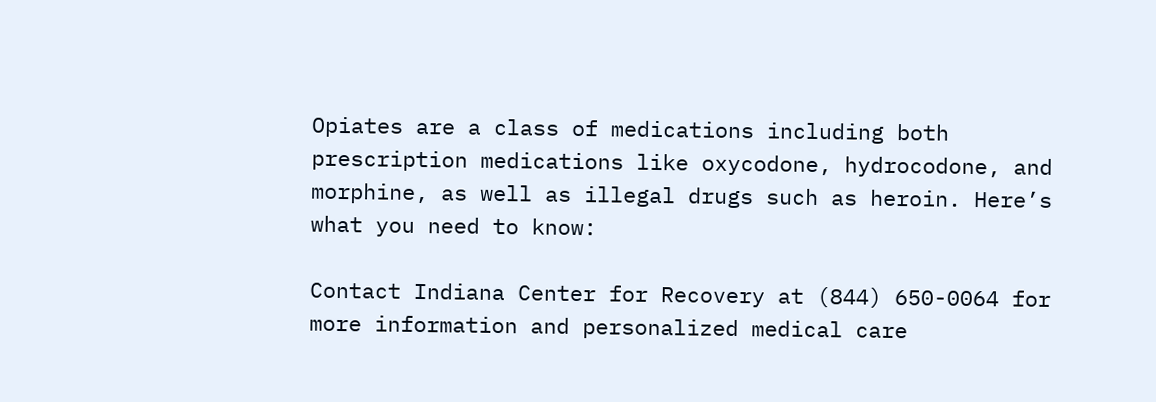Opiates are a class of medications including both prescription medications like oxycodone, hydrocodone, and morphine, as well as illegal drugs such as heroin. Here’s what you need to know:

Contact Indiana Center for Recovery at (844) 650-0064 for more information and personalized medical care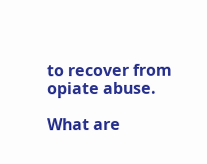to recover from opiate abuse.

What are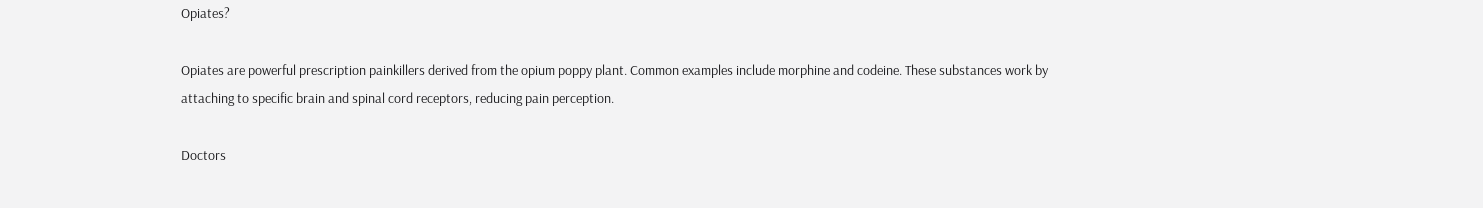Opiates?

Opiates are powerful prescription painkillers derived from the opium poppy plant. Common examples include morphine and codeine. These substances work by attaching to specific brain and spinal cord receptors, reducing pain perception.

Doctors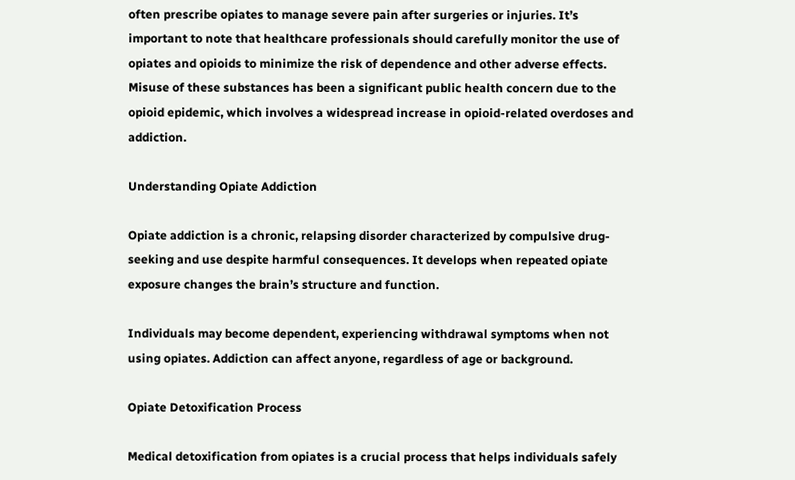often prescribe opiates to manage severe pain after surgeries or injuries. It’s important to note that healthcare professionals should carefully monitor the use of opiates and opioids to minimize the risk of dependence and other adverse effects. Misuse of these substances has been a significant public health concern due to the opioid epidemic, which involves a widespread increase in opioid-related overdoses and addiction.

Understanding Opiate Addiction

Opiate addiction is a chronic, relapsing disorder characterized by compulsive drug-seeking and use despite harmful consequences. It develops when repeated opiate exposure changes the brain’s structure and function.

Individuals may become dependent, experiencing withdrawal symptoms when not using opiates. Addiction can affect anyone, regardless of age or background.

Opiate Detoxification Process

Medical detoxification from opiates is a crucial process that helps individuals safely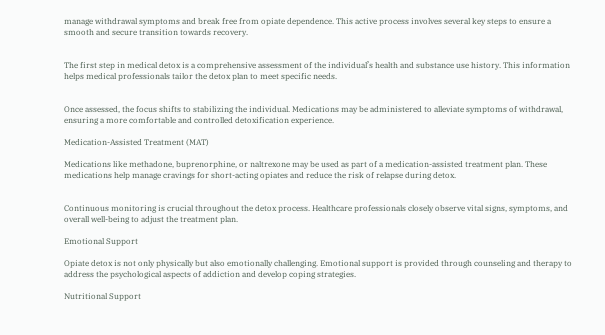manage withdrawal symptoms and break free from opiate dependence. This active process involves several key steps to ensure a smooth and secure transition towards recovery.


The first step in medical detox is a comprehensive assessment of the individual’s health and substance use history. This information helps medical professionals tailor the detox plan to meet specific needs.


Once assessed, the focus shifts to stabilizing the individual. Medications may be administered to alleviate symptoms of withdrawal, ensuring a more comfortable and controlled detoxification experience.

Medication-Assisted Treatment (MAT)

Medications like methadone, buprenorphine, or naltrexone may be used as part of a medication-assisted treatment plan. These medications help manage cravings for short-acting opiates and reduce the risk of relapse during detox.


Continuous monitoring is crucial throughout the detox process. Healthcare professionals closely observe vital signs, symptoms, and overall well-being to adjust the treatment plan.

Emotional Support

Opiate detox is not only physically but also emotionally challenging. Emotional support is provided through counseling and therapy to address the psychological aspects of addiction and develop coping strategies.

Nutritional Support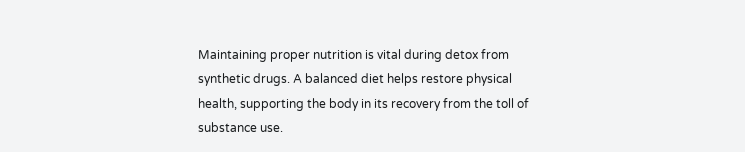Maintaining proper nutrition is vital during detox from synthetic drugs. A balanced diet helps restore physical health, supporting the body in its recovery from the toll of substance use.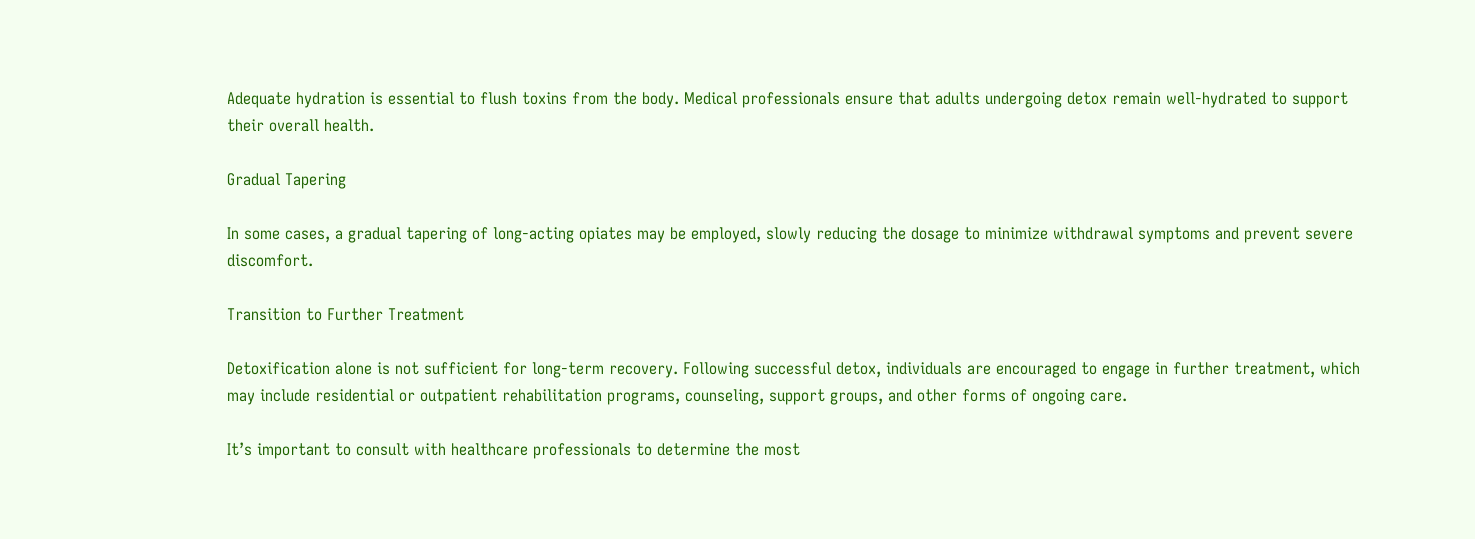Adequate hydration is essential to flush toxins from the body. Medical professionals ensure that adults undergoing detox remain well-hydrated to support their overall health.

Gradual Tapering

In some cases, a gradual tapering of long-acting opiates may be employed, slowly reducing the dosage to minimize withdrawal symptoms and prevent severe discomfort.

Transition to Further Treatment

Detoxification alone is not sufficient for long-term recovery. Following successful detox, individuals are encouraged to engage in further treatment, which may include residential or outpatient rehabilitation programs, counseling, support groups, and other forms of ongoing care.

It’s important to consult with healthcare professionals to determine the most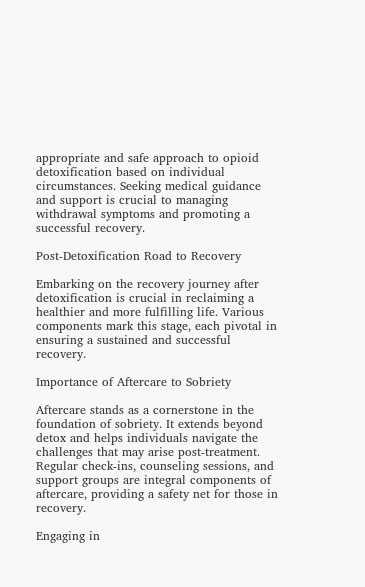appropriate and safe approach to opioid detoxification based on individual circumstances. Seeking medical guidance and support is crucial to managing withdrawal symptoms and promoting a successful recovery.

Post-Detoxification Road to Recovery

Embarking on the recovery journey after detoxification is crucial in reclaiming a healthier and more fulfilling life. Various components mark this stage, each pivotal in ensuring a sustained and successful recovery.

Importance of Aftercare to Sobriety

Aftercare stands as a cornerstone in the foundation of sobriety. It extends beyond detox and helps individuals navigate the challenges that may arise post-treatment. Regular check-ins, counseling sessions, and support groups are integral components of aftercare, providing a safety net for those in recovery.

Engaging in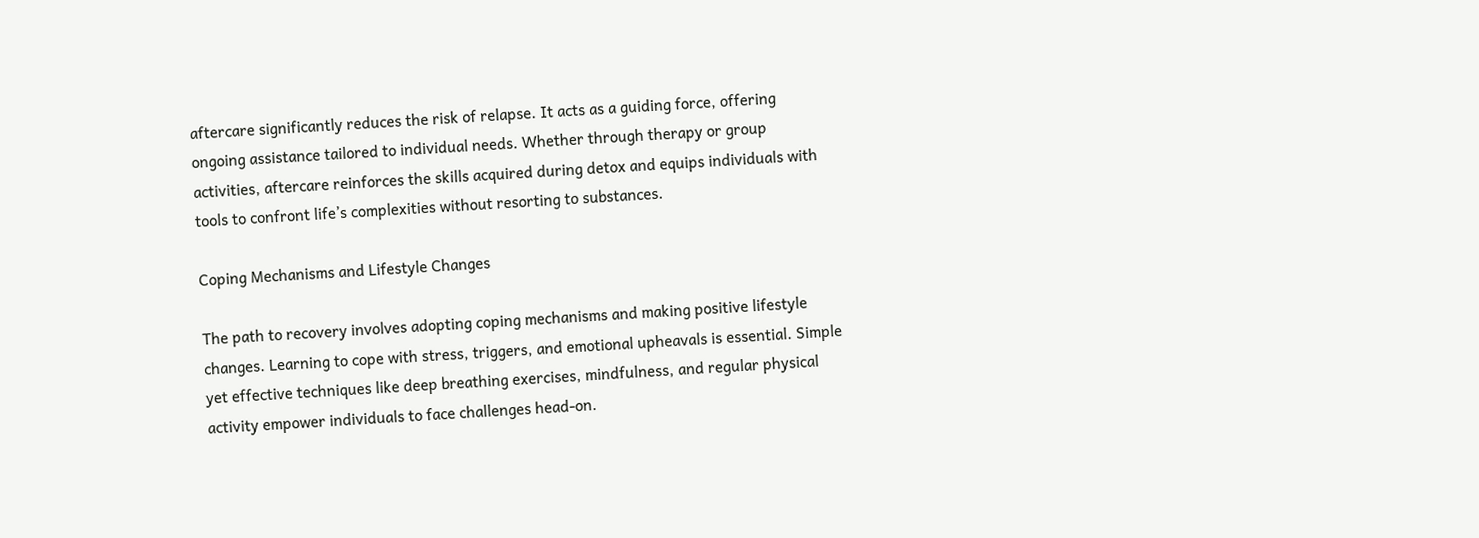aftercare significantly reduces the risk of relapse. It acts as a guiding force, offering ongoing assistance tailored to individual needs. Whether through therapy or group activities, aftercare reinforces the skills acquired during detox and equips individuals with tools to confront life’s complexities without resorting to substances.

Coping Mechanisms and Lifestyle Changes

The path to recovery involves adopting coping mechanisms and making positive lifestyle changes. Learning to cope with stress, triggers, and emotional upheavals is essential. Simple yet effective techniques like deep breathing exercises, mindfulness, and regular physical activity empower individuals to face challenges head-on.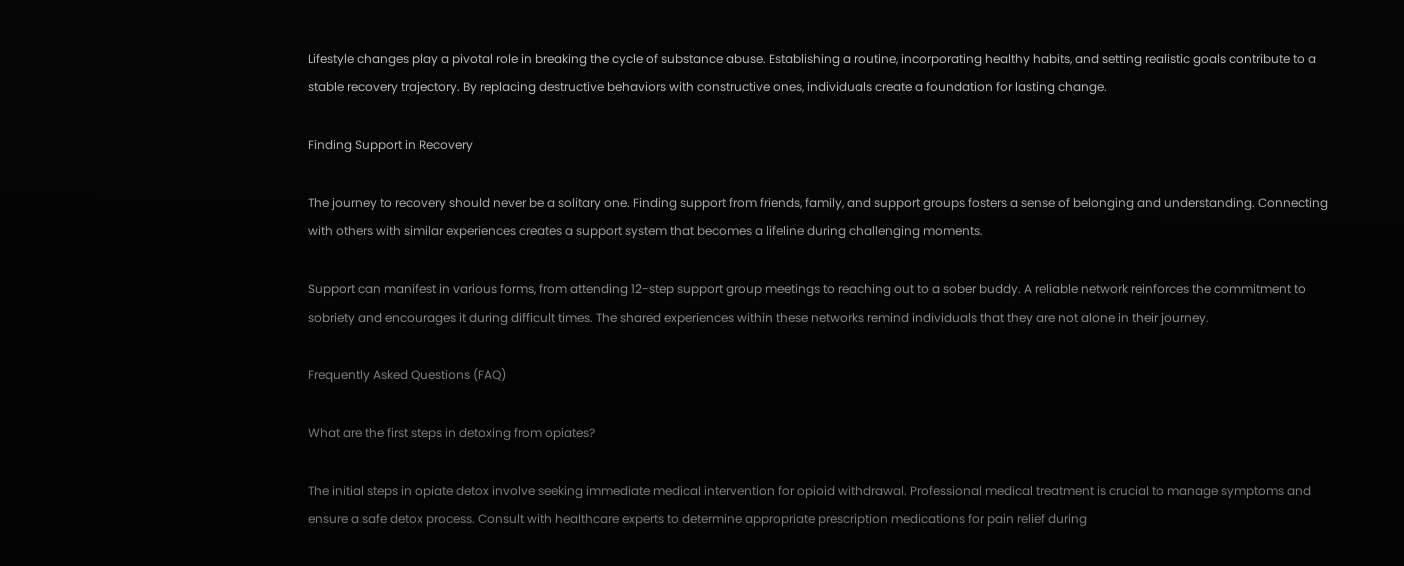Lifestyle changes play a pivotal role in breaking the cycle of substance abuse. Establishing a routine, incorporating healthy habits, and setting realistic goals contribute to a stable recovery trajectory. By replacing destructive behaviors with constructive ones, individuals create a foundation for lasting change.

Finding Support in Recovery

The journey to recovery should never be a solitary one. Finding support from friends, family, and support groups fosters a sense of belonging and understanding. Connecting with others with similar experiences creates a support system that becomes a lifeline during challenging moments.

Support can manifest in various forms, from attending 12-step support group meetings to reaching out to a sober buddy. A reliable network reinforces the commitment to sobriety and encourages it during difficult times. The shared experiences within these networks remind individuals that they are not alone in their journey.

Frequently Asked Questions (FAQ)

What are the first steps in detoxing from opiates?

The initial steps in opiate detox involve seeking immediate medical intervention for opioid withdrawal. Professional medical treatment is crucial to manage symptoms and ensure a safe detox process. Consult with healthcare experts to determine appropriate prescription medications for pain relief during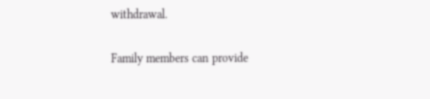withdrawal.

Family members can provide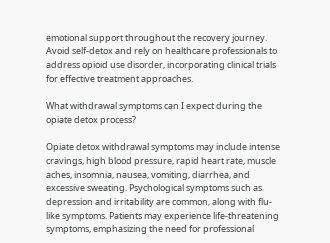emotional support throughout the recovery journey. Avoid self-detox and rely on healthcare professionals to address opioid use disorder, incorporating clinical trials for effective treatment approaches.

What withdrawal symptoms can I expect during the opiate detox process?

Opiate detox withdrawal symptoms may include intense cravings, high blood pressure, rapid heart rate, muscle aches, insomnia, nausea, vomiting, diarrhea, and excessive sweating. Psychological symptoms such as depression and irritability are common, along with flu-like symptoms. Patients may experience life-threatening symptoms, emphasizing the need for professional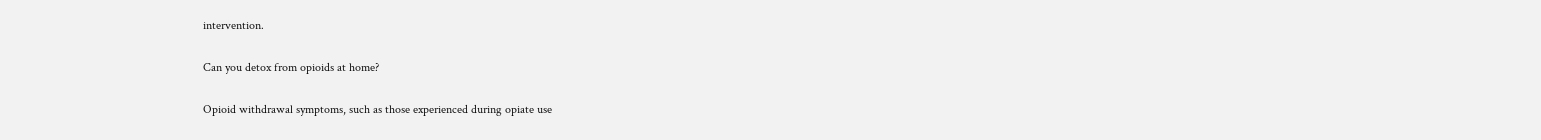intervention.

Can you detox from opioids at home?

Opioid withdrawal symptoms, such as those experienced during opiate use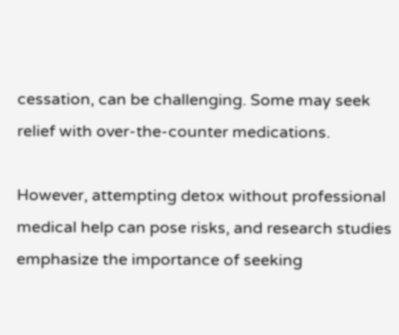cessation, can be challenging. Some may seek relief with over-the-counter medications.

However, attempting detox without professional medical help can pose risks, and research studies emphasize the importance of seeking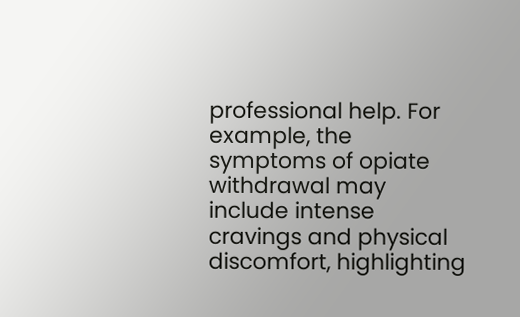professional help. For example, the symptoms of opiate withdrawal may include intense cravings and physical discomfort, highlighting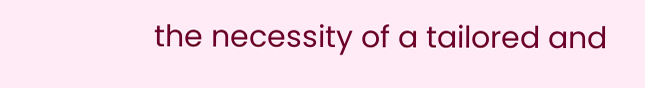the necessity of a tailored and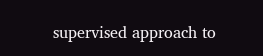supervised approach to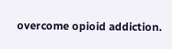overcome opioid addiction.